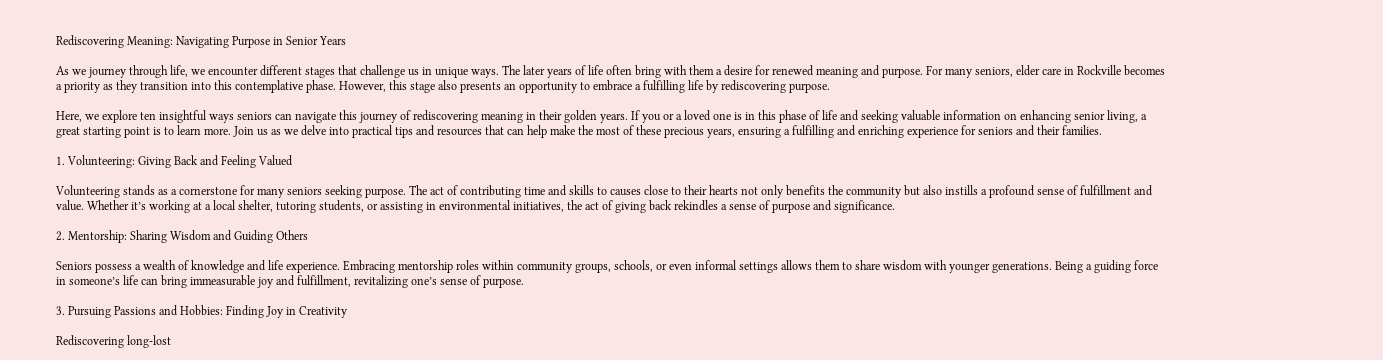Rediscovering Meaning: Navigating Purpose in Senior Years

As we journey through life, we encounter different stages that challenge us in unique ways. The later years of life often bring with them a desire for renewed meaning and purpose. For many seniors, elder care in Rockville becomes a priority as they transition into this contemplative phase. However, this stage also presents an opportunity to embrace a fulfilling life by rediscovering purpose.

Here, we explore ten insightful ways seniors can navigate this journey of rediscovering meaning in their golden years. If you or a loved one is in this phase of life and seeking valuable information on enhancing senior living, a great starting point is to learn more. Join us as we delve into practical tips and resources that can help make the most of these precious years, ensuring a fulfilling and enriching experience for seniors and their families.

1. Volunteering: Giving Back and Feeling Valued

Volunteering stands as a cornerstone for many seniors seeking purpose. The act of contributing time and skills to causes close to their hearts not only benefits the community but also instills a profound sense of fulfillment and value. Whether it’s working at a local shelter, tutoring students, or assisting in environmental initiatives, the act of giving back rekindles a sense of purpose and significance.

2. Mentorship: Sharing Wisdom and Guiding Others

Seniors possess a wealth of knowledge and life experience. Embracing mentorship roles within community groups, schools, or even informal settings allows them to share wisdom with younger generations. Being a guiding force in someone’s life can bring immeasurable joy and fulfillment, revitalizing one’s sense of purpose.

3. Pursuing Passions and Hobbies: Finding Joy in Creativity

Rediscovering long-lost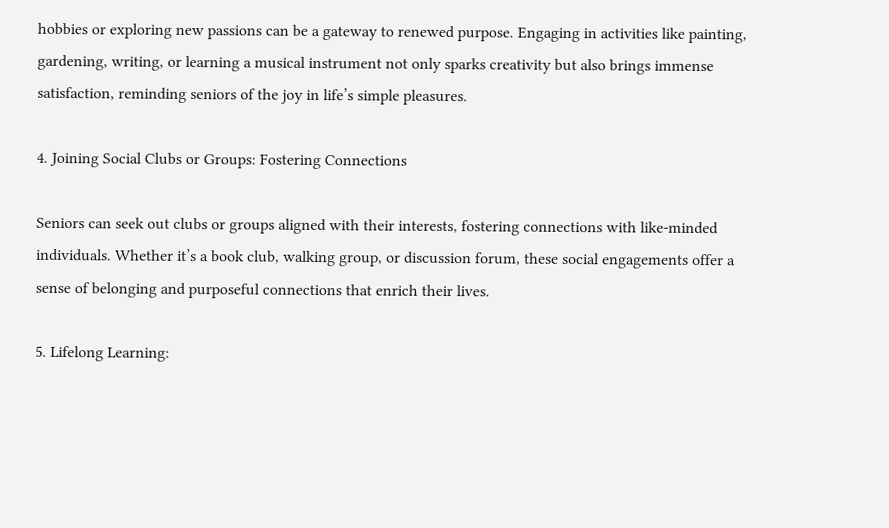hobbies or exploring new passions can be a gateway to renewed purpose. Engaging in activities like painting, gardening, writing, or learning a musical instrument not only sparks creativity but also brings immense satisfaction, reminding seniors of the joy in life’s simple pleasures.

4. Joining Social Clubs or Groups: Fostering Connections

Seniors can seek out clubs or groups aligned with their interests, fostering connections with like-minded individuals. Whether it’s a book club, walking group, or discussion forum, these social engagements offer a sense of belonging and purposeful connections that enrich their lives.

5. Lifelong Learning: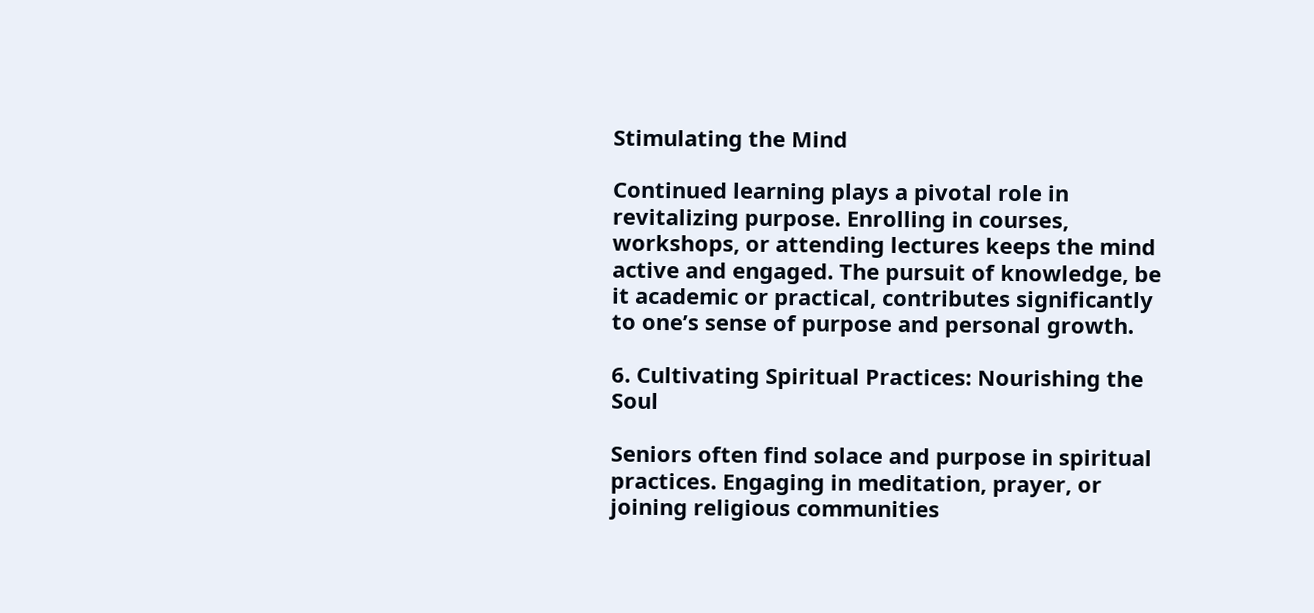Stimulating the Mind

Continued learning plays a pivotal role in revitalizing purpose. Enrolling in courses, workshops, or attending lectures keeps the mind active and engaged. The pursuit of knowledge, be it academic or practical, contributes significantly to one’s sense of purpose and personal growth.

6. Cultivating Spiritual Practices: Nourishing the Soul

Seniors often find solace and purpose in spiritual practices. Engaging in meditation, prayer, or joining religious communities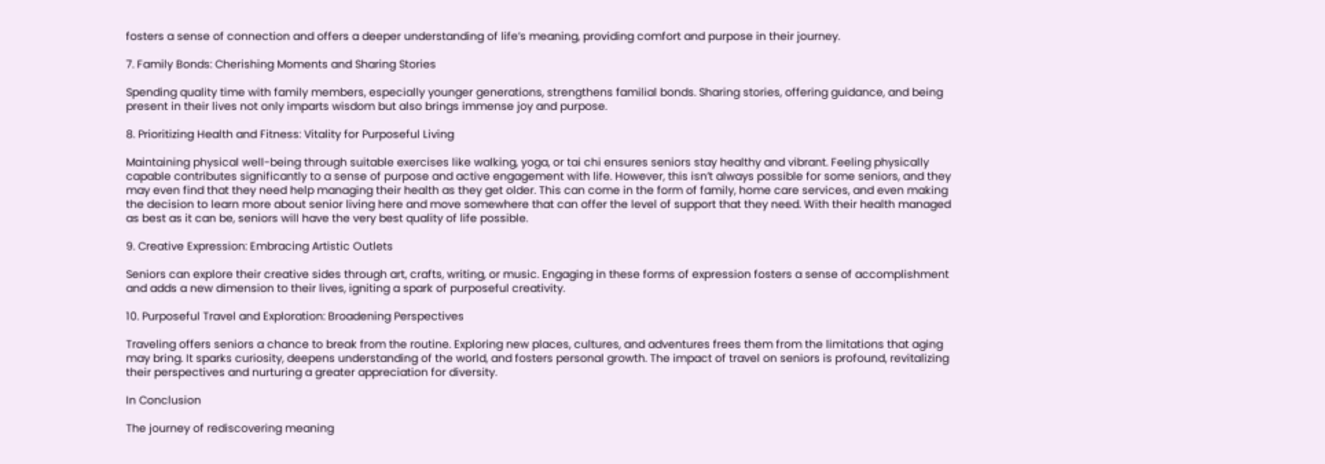fosters a sense of connection and offers a deeper understanding of life’s meaning, providing comfort and purpose in their journey.

7. Family Bonds: Cherishing Moments and Sharing Stories

Spending quality time with family members, especially younger generations, strengthens familial bonds. Sharing stories, offering guidance, and being present in their lives not only imparts wisdom but also brings immense joy and purpose.

8. Prioritizing Health and Fitness: Vitality for Purposeful Living

Maintaining physical well-being through suitable exercises like walking, yoga, or tai chi ensures seniors stay healthy and vibrant. Feeling physically capable contributes significantly to a sense of purpose and active engagement with life. However, this isn’t always possible for some seniors, and they may even find that they need help managing their health as they get older. This can come in the form of family, home care services, and even making the decision to learn more about senior living here and move somewhere that can offer the level of support that they need. With their health managed as best as it can be, seniors will have the very best quality of life possible.

9. Creative Expression: Embracing Artistic Outlets

Seniors can explore their creative sides through art, crafts, writing, or music. Engaging in these forms of expression fosters a sense of accomplishment and adds a new dimension to their lives, igniting a spark of purposeful creativity.

10. Purposeful Travel and Exploration: Broadening Perspectives

Traveling offers seniors a chance to break from the routine. Exploring new places, cultures, and adventures frees them from the limitations that aging may bring. It sparks curiosity, deepens understanding of the world, and fosters personal growth. The impact of travel on seniors is profound, revitalizing their perspectives and nurturing a greater appreciation for diversity.

In Conclusion

The journey of rediscovering meaning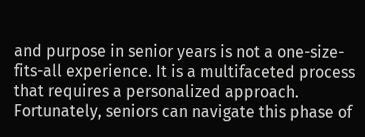and purpose in senior years is not a one-size-fits-all experience. It is a multifaceted process that requires a personalized approach. Fortunately, seniors can navigate this phase of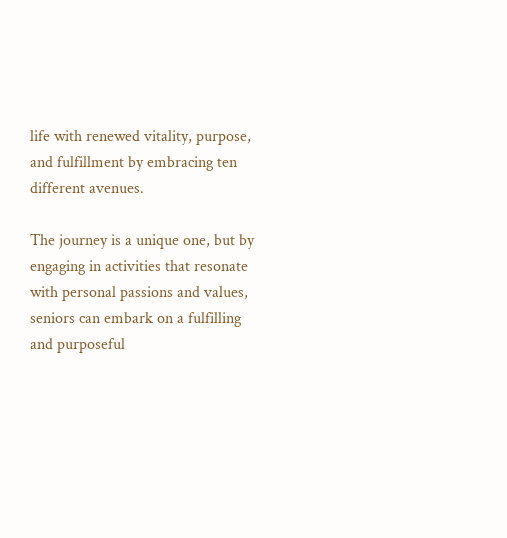life with renewed vitality, purpose, and fulfillment by embracing ten different avenues.

The journey is a unique one, but by engaging in activities that resonate with personal passions and values, seniors can embark on a fulfilling and purposeful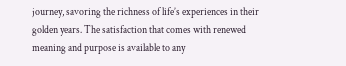journey, savoring the richness of life’s experiences in their golden years. The satisfaction that comes with renewed meaning and purpose is available to any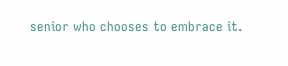senior who chooses to embrace it.